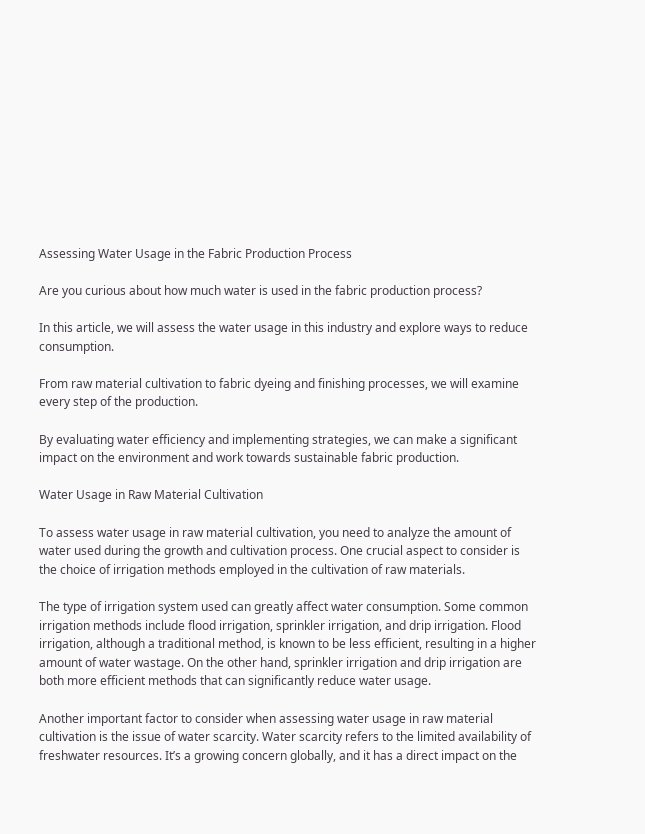Assessing Water Usage in the Fabric Production Process

Are you curious about how much water is used in the fabric production process?

In this article, we will assess the water usage in this industry and explore ways to reduce consumption.

From raw material cultivation to fabric dyeing and finishing processes, we will examine every step of the production.

By evaluating water efficiency and implementing strategies, we can make a significant impact on the environment and work towards sustainable fabric production.

Water Usage in Raw Material Cultivation

To assess water usage in raw material cultivation, you need to analyze the amount of water used during the growth and cultivation process. One crucial aspect to consider is the choice of irrigation methods employed in the cultivation of raw materials.

The type of irrigation system used can greatly affect water consumption. Some common irrigation methods include flood irrigation, sprinkler irrigation, and drip irrigation. Flood irrigation, although a traditional method, is known to be less efficient, resulting in a higher amount of water wastage. On the other hand, sprinkler irrigation and drip irrigation are both more efficient methods that can significantly reduce water usage.

Another important factor to consider when assessing water usage in raw material cultivation is the issue of water scarcity. Water scarcity refers to the limited availability of freshwater resources. It’s a growing concern globally, and it has a direct impact on the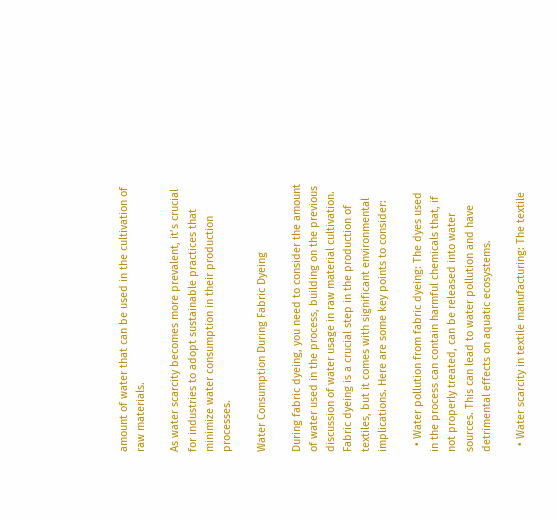amount of water that can be used in the cultivation of raw materials.

As water scarcity becomes more prevalent, it’s crucial for industries to adopt sustainable practices that minimize water consumption in their production processes.

Water Consumption During Fabric Dyeing

During fabric dyeing, you need to consider the amount of water used in the process, building on the previous discussion of water usage in raw material cultivation. Fabric dyeing is a crucial step in the production of textiles, but it comes with significant environmental implications. Here are some key points to consider:

  • Water pollution from fabric dyeing: The dyes used in the process can contain harmful chemicals that, if not properly treated, can be released into water sources. This can lead to water pollution and have detrimental effects on aquatic ecosystems.

  • Water scarcity in textile manufacturing: The textile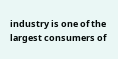industry is one of the largest consumers of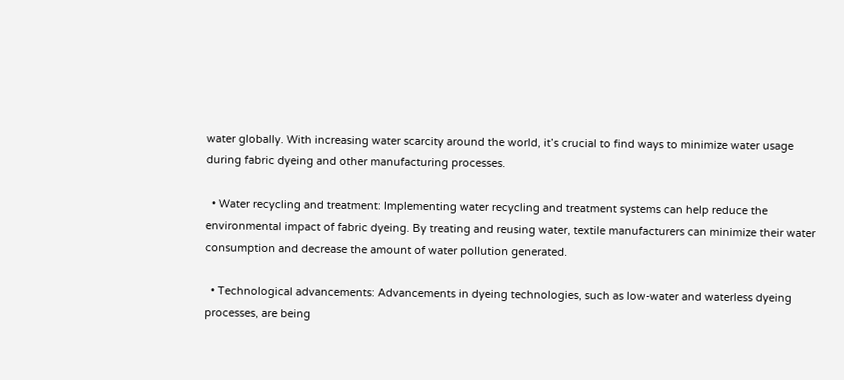water globally. With increasing water scarcity around the world, it’s crucial to find ways to minimize water usage during fabric dyeing and other manufacturing processes.

  • Water recycling and treatment: Implementing water recycling and treatment systems can help reduce the environmental impact of fabric dyeing. By treating and reusing water, textile manufacturers can minimize their water consumption and decrease the amount of water pollution generated.

  • Technological advancements: Advancements in dyeing technologies, such as low-water and waterless dyeing processes, are being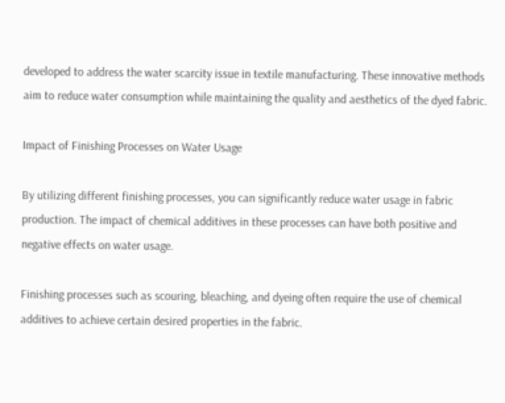developed to address the water scarcity issue in textile manufacturing. These innovative methods aim to reduce water consumption while maintaining the quality and aesthetics of the dyed fabric.

Impact of Finishing Processes on Water Usage

By utilizing different finishing processes, you can significantly reduce water usage in fabric production. The impact of chemical additives in these processes can have both positive and negative effects on water usage.

Finishing processes such as scouring, bleaching, and dyeing often require the use of chemical additives to achieve certain desired properties in the fabric.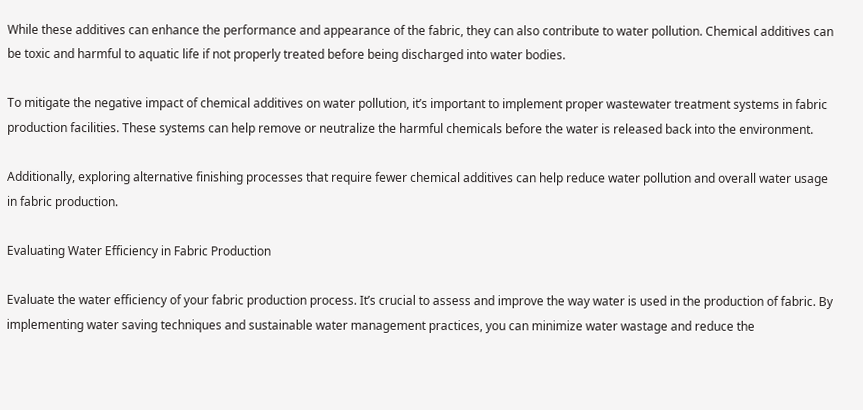While these additives can enhance the performance and appearance of the fabric, they can also contribute to water pollution. Chemical additives can be toxic and harmful to aquatic life if not properly treated before being discharged into water bodies.

To mitigate the negative impact of chemical additives on water pollution, it’s important to implement proper wastewater treatment systems in fabric production facilities. These systems can help remove or neutralize the harmful chemicals before the water is released back into the environment.

Additionally, exploring alternative finishing processes that require fewer chemical additives can help reduce water pollution and overall water usage in fabric production.

Evaluating Water Efficiency in Fabric Production

Evaluate the water efficiency of your fabric production process. It’s crucial to assess and improve the way water is used in the production of fabric. By implementing water saving techniques and sustainable water management practices, you can minimize water wastage and reduce the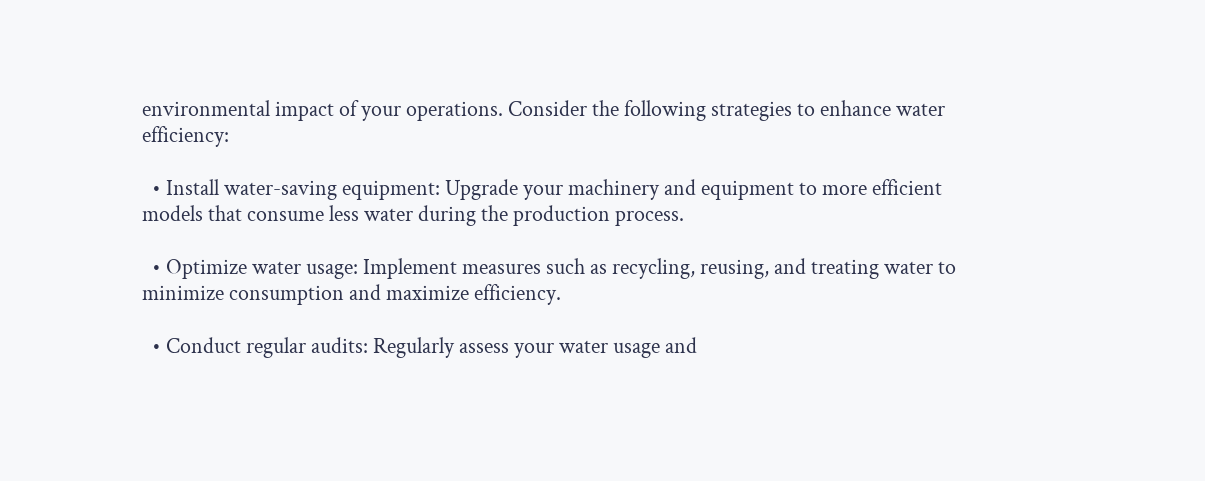environmental impact of your operations. Consider the following strategies to enhance water efficiency:

  • Install water-saving equipment: Upgrade your machinery and equipment to more efficient models that consume less water during the production process.

  • Optimize water usage: Implement measures such as recycling, reusing, and treating water to minimize consumption and maximize efficiency.

  • Conduct regular audits: Regularly assess your water usage and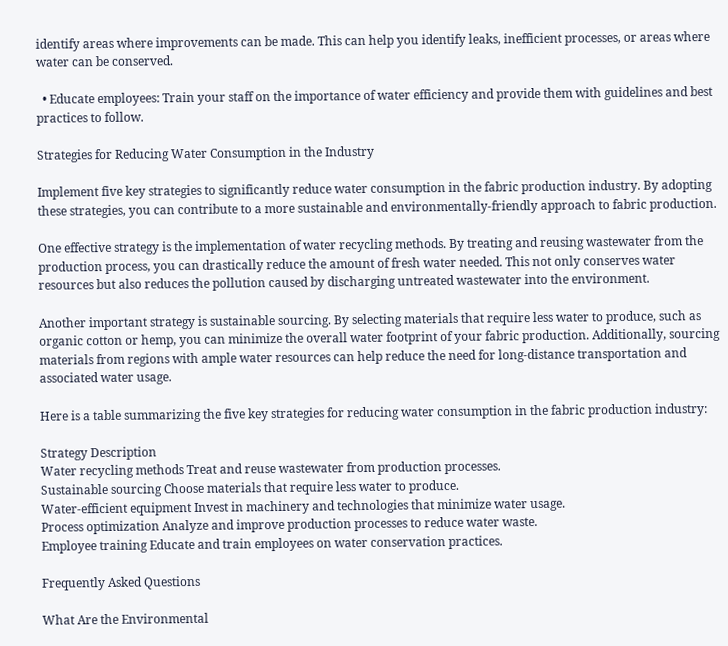identify areas where improvements can be made. This can help you identify leaks, inefficient processes, or areas where water can be conserved.

  • Educate employees: Train your staff on the importance of water efficiency and provide them with guidelines and best practices to follow.

Strategies for Reducing Water Consumption in the Industry

Implement five key strategies to significantly reduce water consumption in the fabric production industry. By adopting these strategies, you can contribute to a more sustainable and environmentally-friendly approach to fabric production.

One effective strategy is the implementation of water recycling methods. By treating and reusing wastewater from the production process, you can drastically reduce the amount of fresh water needed. This not only conserves water resources but also reduces the pollution caused by discharging untreated wastewater into the environment.

Another important strategy is sustainable sourcing. By selecting materials that require less water to produce, such as organic cotton or hemp, you can minimize the overall water footprint of your fabric production. Additionally, sourcing materials from regions with ample water resources can help reduce the need for long-distance transportation and associated water usage.

Here is a table summarizing the five key strategies for reducing water consumption in the fabric production industry:

Strategy Description
Water recycling methods Treat and reuse wastewater from production processes.
Sustainable sourcing Choose materials that require less water to produce.
Water-efficient equipment Invest in machinery and technologies that minimize water usage.
Process optimization Analyze and improve production processes to reduce water waste.
Employee training Educate and train employees on water conservation practices.

Frequently Asked Questions

What Are the Environmental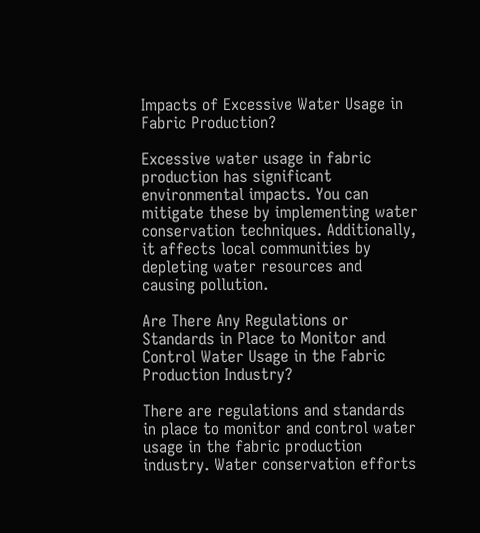Impacts of Excessive Water Usage in Fabric Production?

Excessive water usage in fabric production has significant environmental impacts. You can mitigate these by implementing water conservation techniques. Additionally, it affects local communities by depleting water resources and causing pollution.

Are There Any Regulations or Standards in Place to Monitor and Control Water Usage in the Fabric Production Industry?

There are regulations and standards in place to monitor and control water usage in the fabric production industry. Water conservation efforts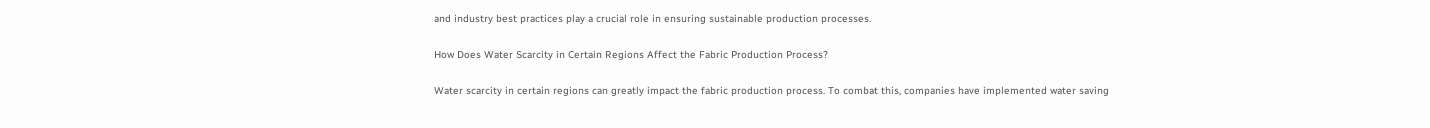and industry best practices play a crucial role in ensuring sustainable production processes.

How Does Water Scarcity in Certain Regions Affect the Fabric Production Process?

Water scarcity in certain regions can greatly impact the fabric production process. To combat this, companies have implemented water saving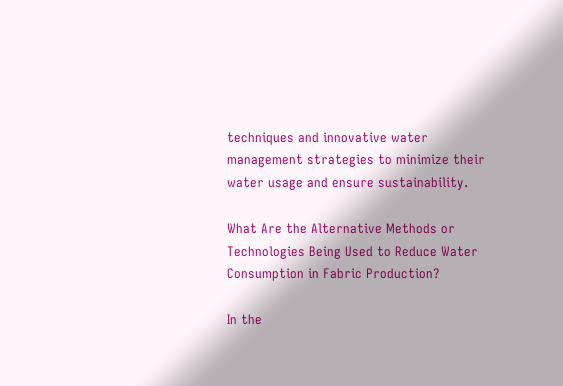techniques and innovative water management strategies to minimize their water usage and ensure sustainability.

What Are the Alternative Methods or Technologies Being Used to Reduce Water Consumption in Fabric Production?

In the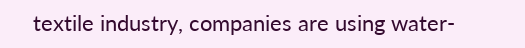textile industry, companies are using water-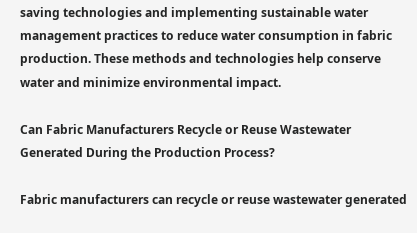saving technologies and implementing sustainable water management practices to reduce water consumption in fabric production. These methods and technologies help conserve water and minimize environmental impact.

Can Fabric Manufacturers Recycle or Reuse Wastewater Generated During the Production Process?

Fabric manufacturers can recycle or reuse wastewater generated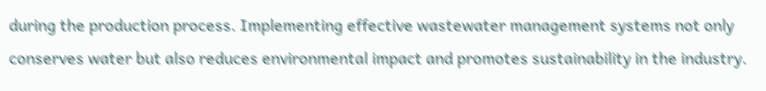during the production process. Implementing effective wastewater management systems not only conserves water but also reduces environmental impact and promotes sustainability in the industry.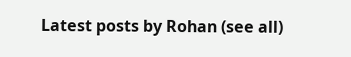Latest posts by Rohan (see all)